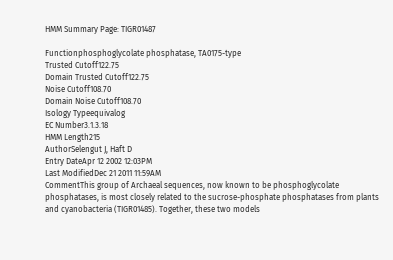HMM Summary Page: TIGR01487

Functionphosphoglycolate phosphatase, TA0175-type
Trusted Cutoff122.75
Domain Trusted Cutoff122.75
Noise Cutoff108.70
Domain Noise Cutoff108.70
Isology Typeequivalog
EC Number3.1.3.18
HMM Length215
AuthorSelengut J, Haft D
Entry DateApr 12 2002 12:03PM
Last ModifiedDec 21 2011 11:59AM
CommentThis group of Archaeal sequences, now known to be phosphoglycolate phosphatases, is most closely related to the sucrose-phosphate phosphatases from plants and cyanobacteria (TIGR01485). Together, these two models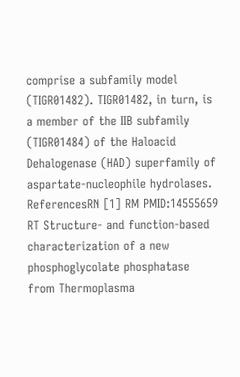comprise a subfamily model (TIGR01482). TIGR01482, in turn, is a member of the IIB subfamily (TIGR01484) of the Haloacid Dehalogenase (HAD) superfamily of aspartate-nucleophile hydrolases.
ReferencesRN [1] RM PMID:14555659 RT Structure- and function-based characterization of a new phosphoglycolate phosphatase from Thermoplasma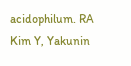acidophilum. RA Kim Y, Yakunin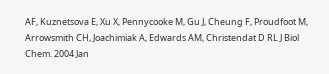AF, Kuznetsova E, Xu X, Pennycooke M, Gu J, Cheung F, Proudfoot M, Arrowsmith CH, Joachimiak A, Edwards AM, Christendat D RL J Biol Chem. 2004 Jan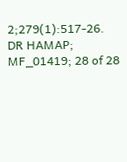2;279(1):517-26. DR HAMAP; MF_01419; 28 of 28